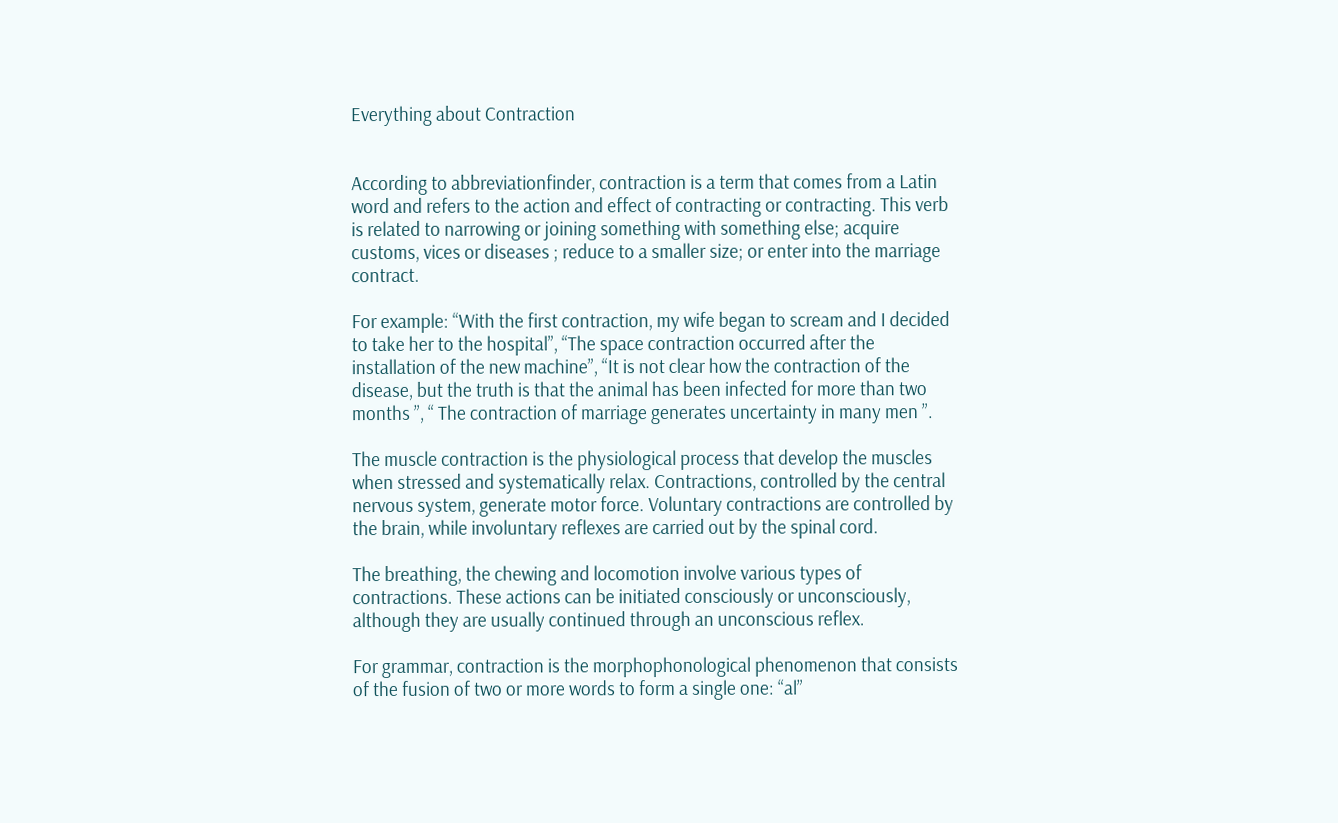Everything about Contraction


According to abbreviationfinder, contraction is a term that comes from a Latin word and refers to the action and effect of contracting or contracting. This verb is related to narrowing or joining something with something else; acquire customs, vices or diseases ; reduce to a smaller size; or enter into the marriage contract.

For example: “With the first contraction, my wife began to scream and I decided to take her to the hospital”, “The space contraction occurred after the installation of the new machine”, “It is not clear how the contraction of the disease, but the truth is that the animal has been infected for more than two months ”, “ The contraction of marriage generates uncertainty in many men ”.

The muscle contraction is the physiological process that develop the muscles when stressed and systematically relax. Contractions, controlled by the central nervous system, generate motor force. Voluntary contractions are controlled by the brain, while involuntary reflexes are carried out by the spinal cord.

The breathing, the chewing and locomotion involve various types of contractions. These actions can be initiated consciously or unconsciously, although they are usually continued through an unconscious reflex.

For grammar, contraction is the morphophonological phenomenon that consists of the fusion of two or more words to form a single one: “al”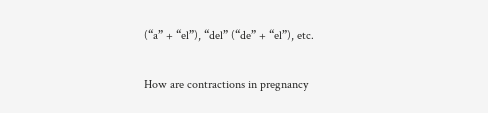(“a” + “el”), “del” (“de” + “el”), etc.

How are contractions in pregnancy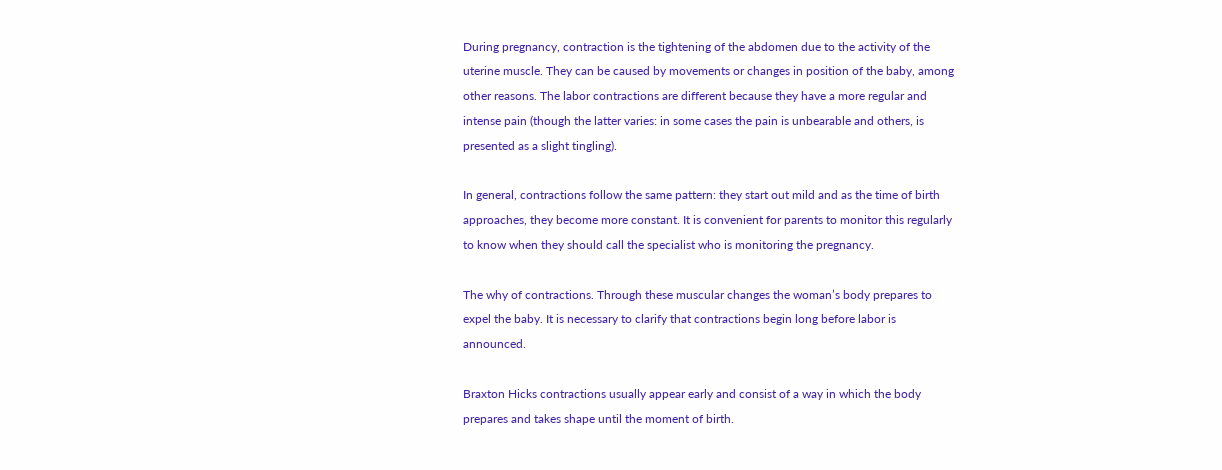During pregnancy, contraction is the tightening of the abdomen due to the activity of the uterine muscle. They can be caused by movements or changes in position of the baby, among other reasons. The labor contractions are different because they have a more regular and intense pain (though the latter varies: in some cases the pain is unbearable and others, is presented as a slight tingling).

In general, contractions follow the same pattern: they start out mild and as the time of birth approaches, they become more constant. It is convenient for parents to monitor this regularly to know when they should call the specialist who is monitoring the pregnancy.

The why of contractions. Through these muscular changes the woman’s body prepares to expel the baby. It is necessary to clarify that contractions begin long before labor is announced.

Braxton Hicks contractions usually appear early and consist of a way in which the body prepares and takes shape until the moment of birth.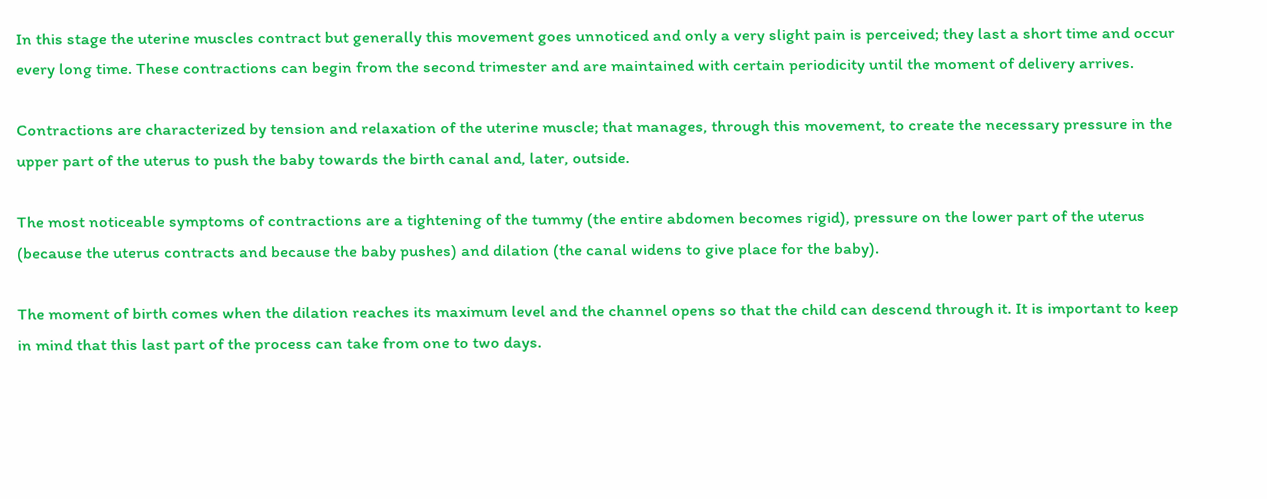In this stage the uterine muscles contract but generally this movement goes unnoticed and only a very slight pain is perceived; they last a short time and occur every long time. These contractions can begin from the second trimester and are maintained with certain periodicity until the moment of delivery arrives.

Contractions are characterized by tension and relaxation of the uterine muscle; that manages, through this movement, to create the necessary pressure in the upper part of the uterus to push the baby towards the birth canal and, later, outside.

The most noticeable symptoms of contractions are a tightening of the tummy (the entire abdomen becomes rigid), pressure on the lower part of the uterus (because the uterus contracts and because the baby pushes) and dilation (the canal widens to give place for the baby).

The moment of birth comes when the dilation reaches its maximum level and the channel opens so that the child can descend through it. It is important to keep in mind that this last part of the process can take from one to two days.